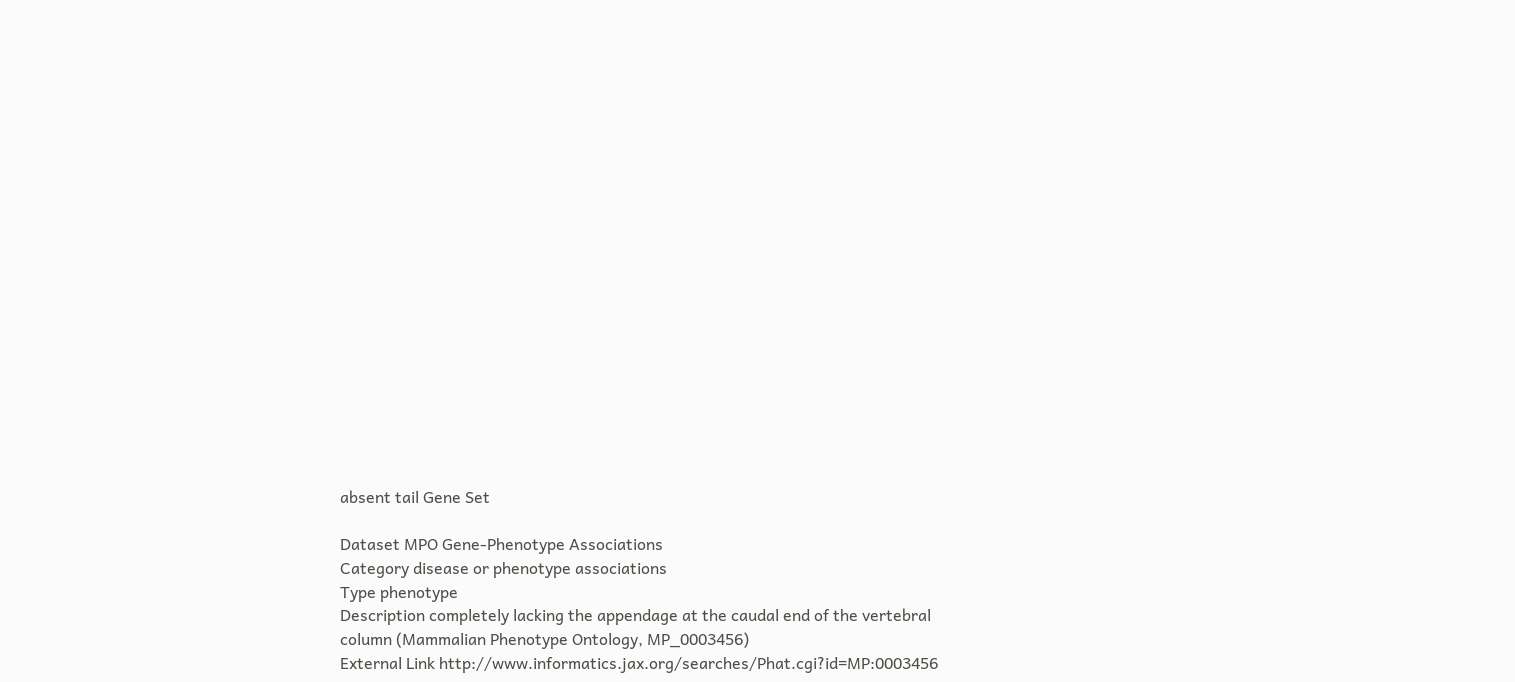absent tail Gene Set

Dataset MPO Gene-Phenotype Associations
Category disease or phenotype associations
Type phenotype
Description completely lacking the appendage at the caudal end of the vertebral column (Mammalian Phenotype Ontology, MP_0003456)
External Link http://www.informatics.jax.org/searches/Phat.cgi?id=MP:0003456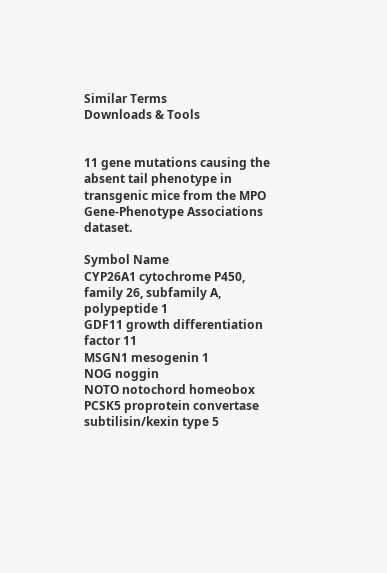Similar Terms
Downloads & Tools


11 gene mutations causing the absent tail phenotype in transgenic mice from the MPO Gene-Phenotype Associations dataset.

Symbol Name
CYP26A1 cytochrome P450, family 26, subfamily A, polypeptide 1
GDF11 growth differentiation factor 11
MSGN1 mesogenin 1
NOG noggin
NOTO notochord homeobox
PCSK5 proprotein convertase subtilisin/kexin type 5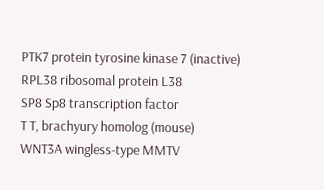PTK7 protein tyrosine kinase 7 (inactive)
RPL38 ribosomal protein L38
SP8 Sp8 transcription factor
T T, brachyury homolog (mouse)
WNT3A wingless-type MMTV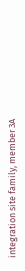integration site family, member 3A